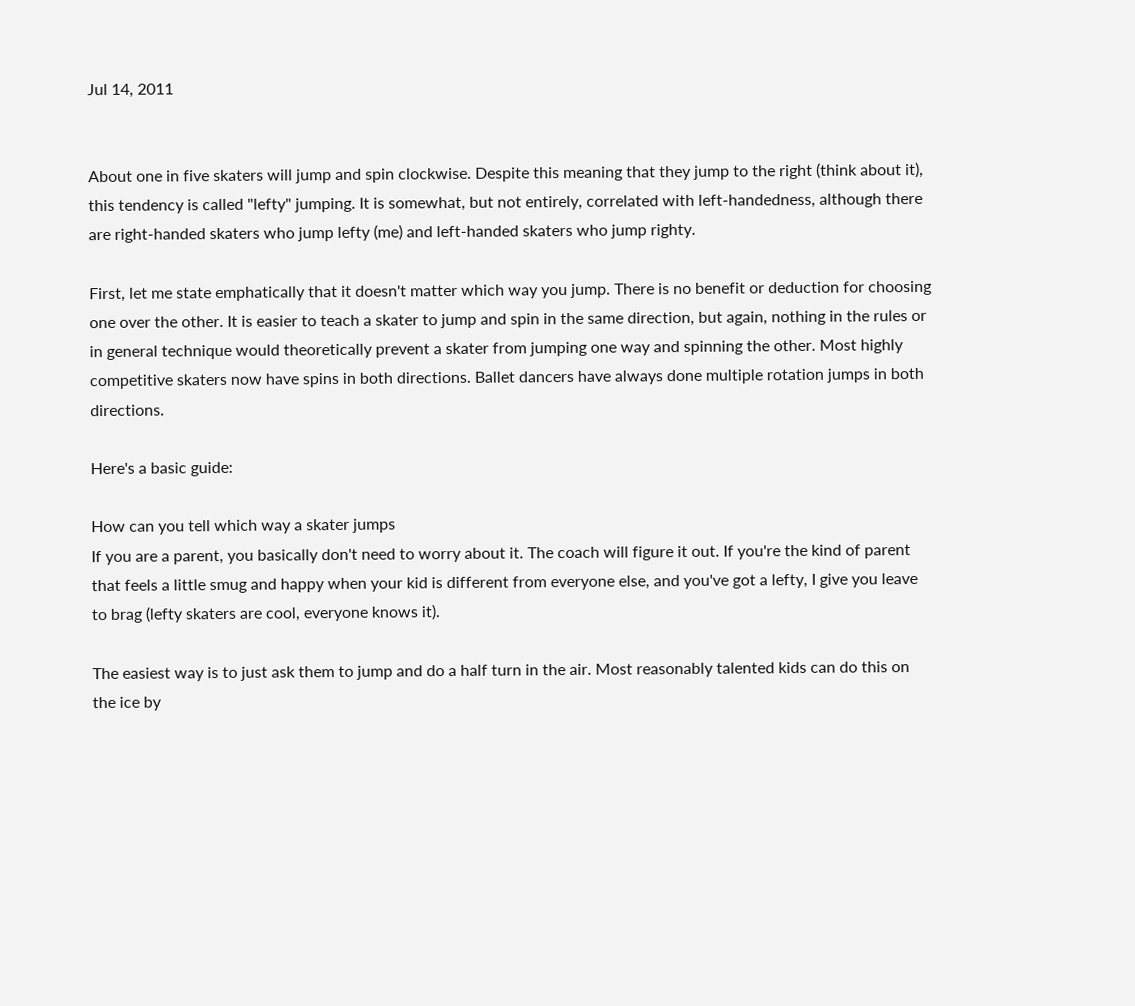Jul 14, 2011


About one in five skaters will jump and spin clockwise. Despite this meaning that they jump to the right (think about it), this tendency is called "lefty" jumping. It is somewhat, but not entirely, correlated with left-handedness, although there are right-handed skaters who jump lefty (me) and left-handed skaters who jump righty.

First, let me state emphatically that it doesn't matter which way you jump. There is no benefit or deduction for choosing one over the other. It is easier to teach a skater to jump and spin in the same direction, but again, nothing in the rules or in general technique would theoretically prevent a skater from jumping one way and spinning the other. Most highly competitive skaters now have spins in both directions. Ballet dancers have always done multiple rotation jumps in both directions.

Here's a basic guide:

How can you tell which way a skater jumps
If you are a parent, you basically don't need to worry about it. The coach will figure it out. If you're the kind of parent that feels a little smug and happy when your kid is different from everyone else, and you've got a lefty, I give you leave to brag (lefty skaters are cool, everyone knows it).

The easiest way is to just ask them to jump and do a half turn in the air. Most reasonably talented kids can do this on the ice by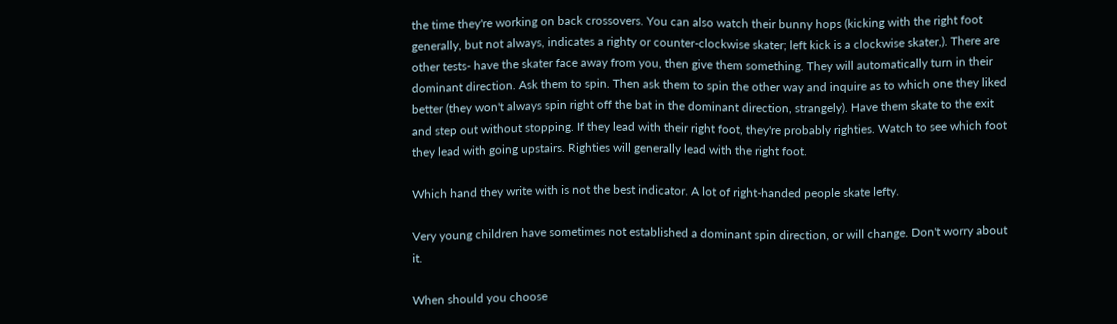the time they're working on back crossovers. You can also watch their bunny hops (kicking with the right foot generally, but not always, indicates a righty or counter-clockwise skater; left kick is a clockwise skater,). There are other tests- have the skater face away from you, then give them something. They will automatically turn in their dominant direction. Ask them to spin. Then ask them to spin the other way and inquire as to which one they liked better (they won't always spin right off the bat in the dominant direction, strangely). Have them skate to the exit and step out without stopping. If they lead with their right foot, they're probably righties. Watch to see which foot they lead with going upstairs. Righties will generally lead with the right foot.

Which hand they write with is not the best indicator. A lot of right-handed people skate lefty.

Very young children have sometimes not established a dominant spin direction, or will change. Don't worry about it.

When should you choose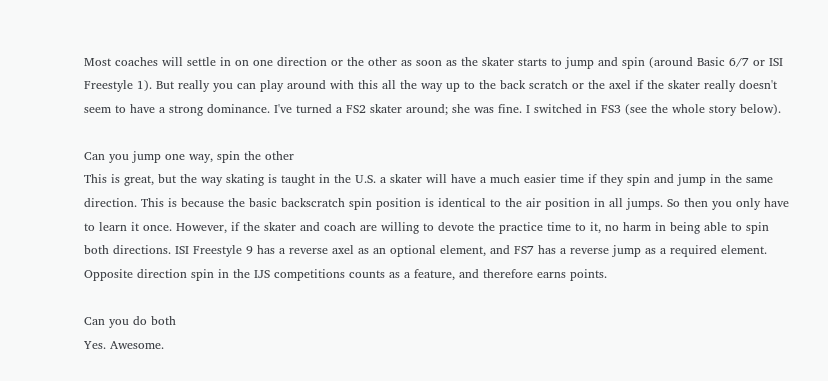Most coaches will settle in on one direction or the other as soon as the skater starts to jump and spin (around Basic 6/7 or ISI Freestyle 1). But really you can play around with this all the way up to the back scratch or the axel if the skater really doesn't seem to have a strong dominance. I've turned a FS2 skater around; she was fine. I switched in FS3 (see the whole story below).

Can you jump one way, spin the other
This is great, but the way skating is taught in the U.S. a skater will have a much easier time if they spin and jump in the same direction. This is because the basic backscratch spin position is identical to the air position in all jumps. So then you only have to learn it once. However, if the skater and coach are willing to devote the practice time to it, no harm in being able to spin both directions. ISI Freestyle 9 has a reverse axel as an optional element, and FS7 has a reverse jump as a required element. Opposite direction spin in the IJS competitions counts as a feature, and therefore earns points.

Can you do both
Yes. Awesome.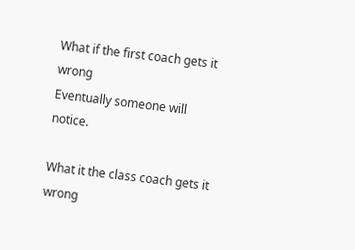What if the first coach gets it wrong
Eventually someone will notice.

What it the class coach gets it wrong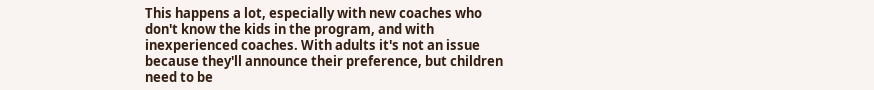This happens a lot, especially with new coaches who don't know the kids in the program, and with inexperienced coaches. With adults it's not an issue because they'll announce their preference, but children need to be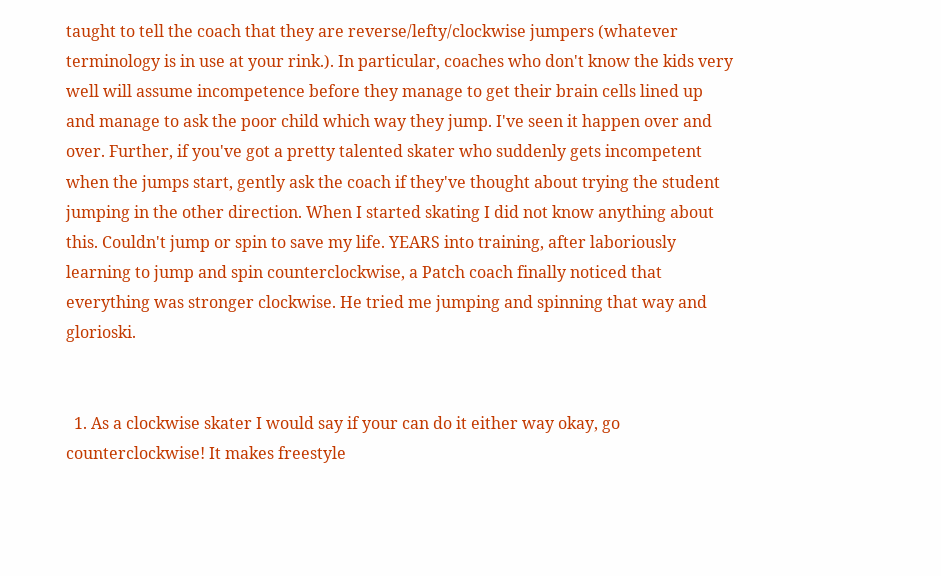taught to tell the coach that they are reverse/lefty/clockwise jumpers (whatever terminology is in use at your rink.). In particular, coaches who don't know the kids very well will assume incompetence before they manage to get their brain cells lined up and manage to ask the poor child which way they jump. I've seen it happen over and over. Further, if you've got a pretty talented skater who suddenly gets incompetent when the jumps start, gently ask the coach if they've thought about trying the student jumping in the other direction. When I started skating I did not know anything about this. Couldn't jump or spin to save my life. YEARS into training, after laboriously learning to jump and spin counterclockwise, a Patch coach finally noticed that everything was stronger clockwise. He tried me jumping and spinning that way and glorioski.


  1. As a clockwise skater I would say if your can do it either way okay, go counterclockwise! It makes freestyle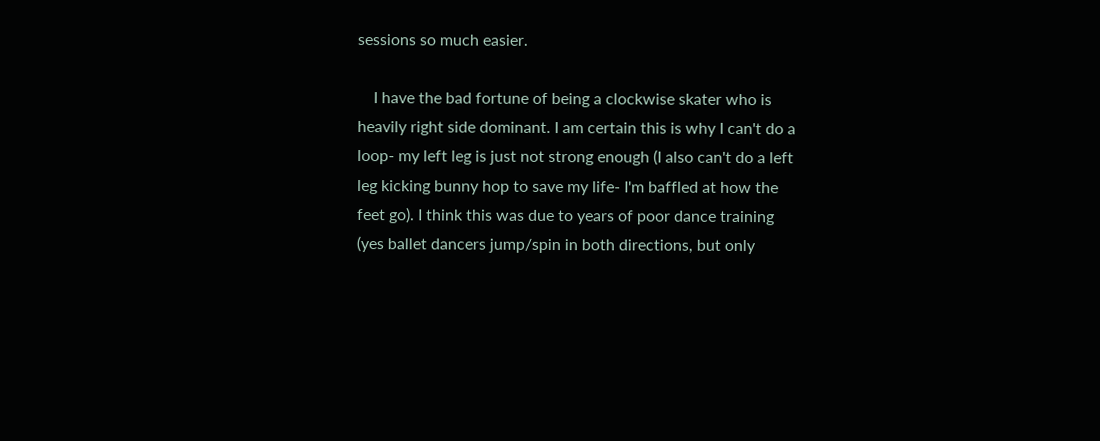sessions so much easier.

    I have the bad fortune of being a clockwise skater who is heavily right side dominant. I am certain this is why I can't do a loop- my left leg is just not strong enough (I also can't do a left leg kicking bunny hop to save my life- I'm baffled at how the feet go). I think this was due to years of poor dance training (yes ballet dancers jump/spin in both directions, but only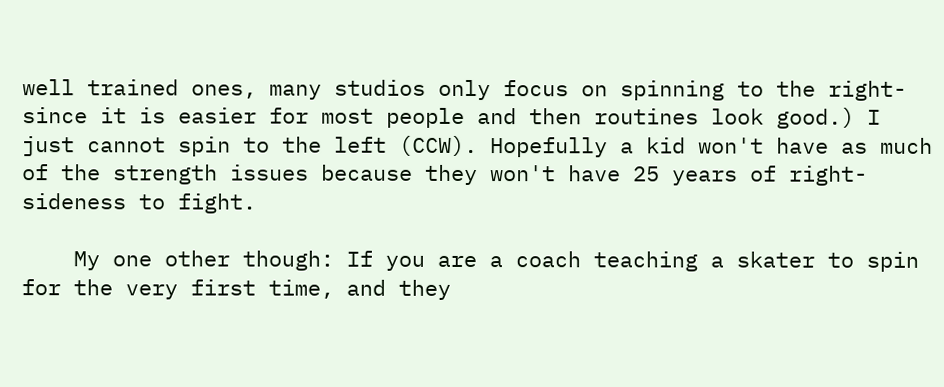well trained ones, many studios only focus on spinning to the right- since it is easier for most people and then routines look good.) I just cannot spin to the left (CCW). Hopefully a kid won't have as much of the strength issues because they won't have 25 years of right-sideness to fight.

    My one other though: If you are a coach teaching a skater to spin for the very first time, and they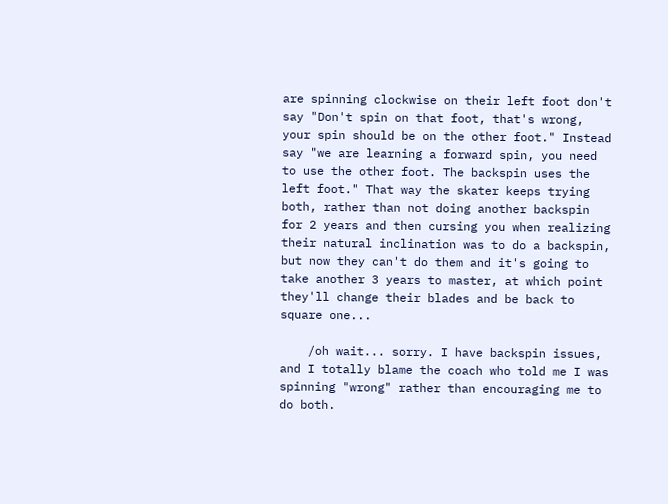are spinning clockwise on their left foot don't say "Don't spin on that foot, that's wrong, your spin should be on the other foot." Instead say "we are learning a forward spin, you need to use the other foot. The backspin uses the left foot." That way the skater keeps trying both, rather than not doing another backspin for 2 years and then cursing you when realizing their natural inclination was to do a backspin, but now they can't do them and it's going to take another 3 years to master, at which point they'll change their blades and be back to square one...

    /oh wait... sorry. I have backspin issues, and I totally blame the coach who told me I was spinning "wrong" rather than encouraging me to do both.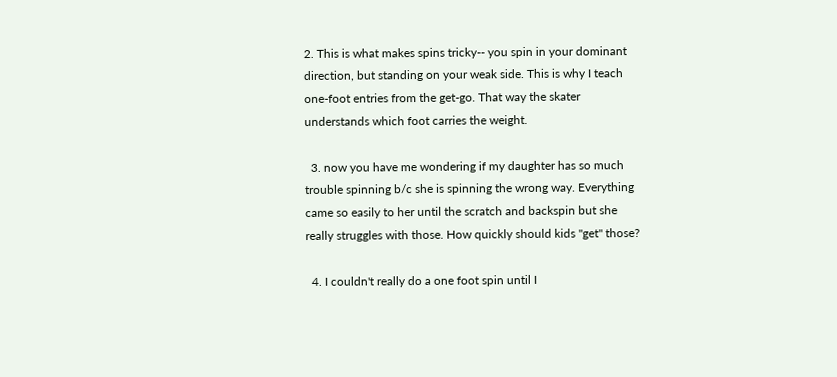2. This is what makes spins tricky-- you spin in your dominant direction, but standing on your weak side. This is why I teach one-foot entries from the get-go. That way the skater understands which foot carries the weight.

  3. now you have me wondering if my daughter has so much trouble spinning b/c she is spinning the wrong way. Everything came so easily to her until the scratch and backspin but she really struggles with those. How quickly should kids "get" those?

  4. I couldn't really do a one foot spin until I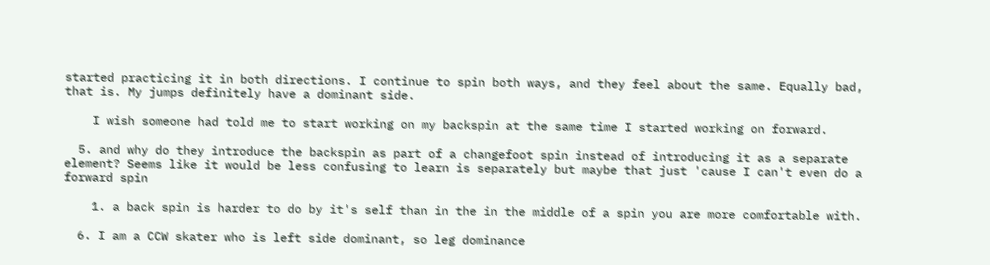started practicing it in both directions. I continue to spin both ways, and they feel about the same. Equally bad, that is. My jumps definitely have a dominant side.

    I wish someone had told me to start working on my backspin at the same time I started working on forward.

  5. and why do they introduce the backspin as part of a changefoot spin instead of introducing it as a separate element? Seems like it would be less confusing to learn is separately but maybe that just 'cause I can't even do a forward spin

    1. a back spin is harder to do by it's self than in the in the middle of a spin you are more comfortable with.

  6. I am a CCW skater who is left side dominant, so leg dominance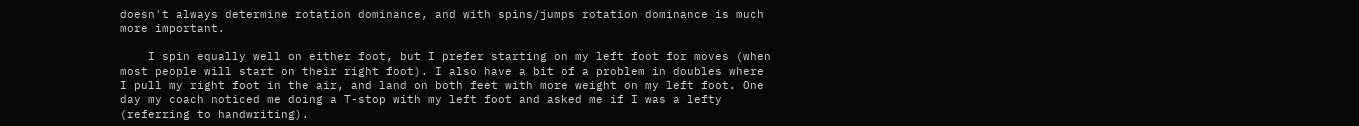doesn't always determine rotation dominance, and with spins/jumps rotation dominance is much more important.

    I spin equally well on either foot, but I prefer starting on my left foot for moves (when most people will start on their right foot). I also have a bit of a problem in doubles where I pull my right foot in the air, and land on both feet with more weight on my left foot. One day my coach noticed me doing a T-stop with my left foot and asked me if I was a lefty (referring to handwriting).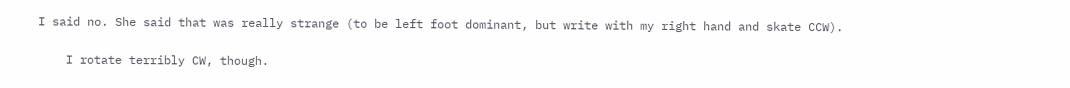I said no. She said that was really strange (to be left foot dominant, but write with my right hand and skate CCW).

    I rotate terribly CW, though.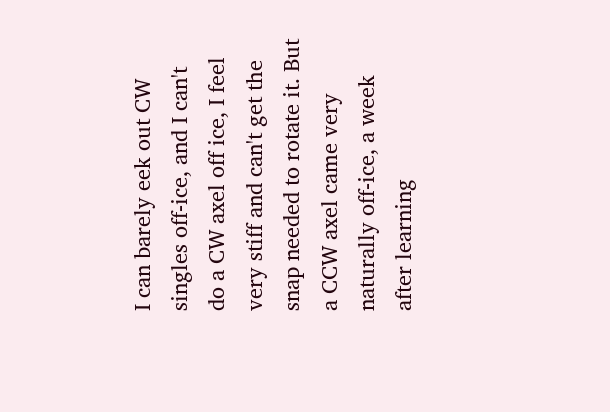I can barely eek out CW singles off-ice, and I can't do a CW axel off ice, I feel very stiff and can't get the snap needed to rotate it. But a CCW axel came very naturally off-ice, a week after learning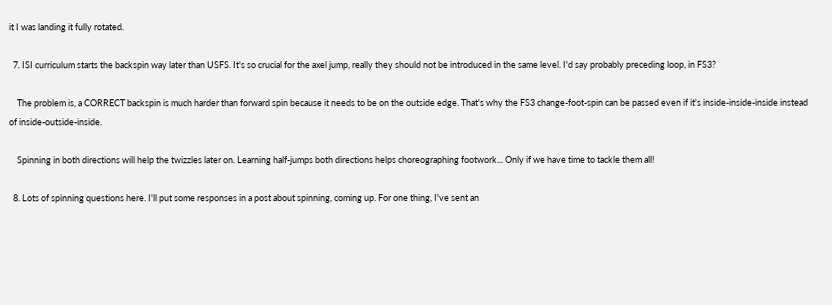it I was landing it fully rotated.

  7. ISI curriculum starts the backspin way later than USFS. It's so crucial for the axel jump, really they should not be introduced in the same level. I'd say probably preceding loop, in FS3?

    The problem is, a CORRECT backspin is much harder than forward spin because it needs to be on the outside edge. That's why the FS3 change-foot-spin can be passed even if it's inside-inside-inside instead of inside-outside-inside.

    Spinning in both directions will help the twizzles later on. Learning half-jumps both directions helps choreographing footwork... Only if we have time to tackle them all!

  8. Lots of spinning questions here. I'll put some responses in a post about spinning, coming up. For one thing, I've sent an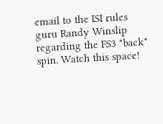email to the ISI rules guru Randy Winslip regarding the FS3 "back" spin. Watch this space!